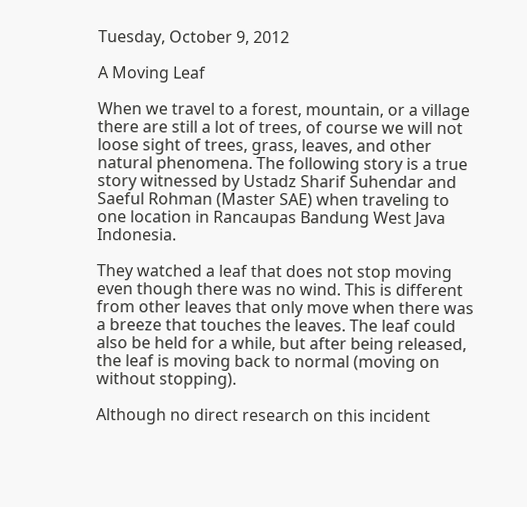Tuesday, October 9, 2012

A Moving Leaf

When we travel to a forest, mountain, or a village there are still a lot of trees, of course we will not loose sight of trees, grass, leaves, and other natural phenomena. The following story is a true story witnessed by Ustadz Sharif Suhendar and Saeful Rohman (Master SAE) when traveling to one location in Rancaupas Bandung West Java Indonesia.

They watched a leaf that does not stop moving even though there was no wind. This is different from other leaves that only move when there was a breeze that touches the leaves. The leaf could also be held for a while, but after being released, the leaf is moving back to normal (moving on without stopping).

Although no direct research on this incident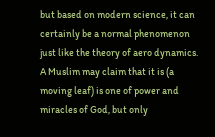but based on modern science, it can certainly be a normal phenomenon just like the theory of aero dynamics. A Muslim may claim that it is (a moving leaf) is one of power and miracles of God, but only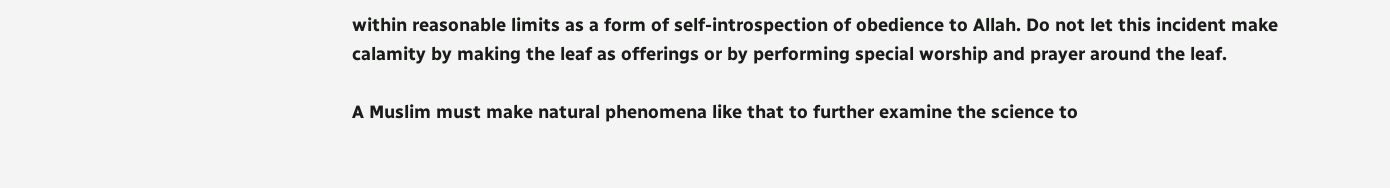within reasonable limits as a form of self-introspection of obedience to Allah. Do not let this incident make calamity by making the leaf as offerings or by performing special worship and prayer around the leaf.

A Muslim must make natural phenomena like that to further examine the science to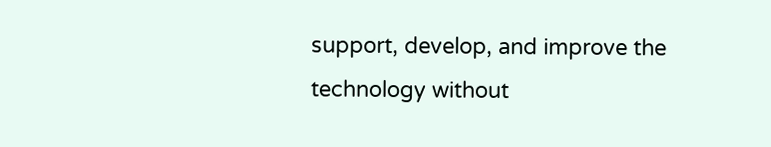support, develop, and improve the technology without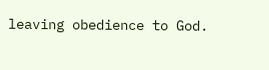leaving obedience to God.